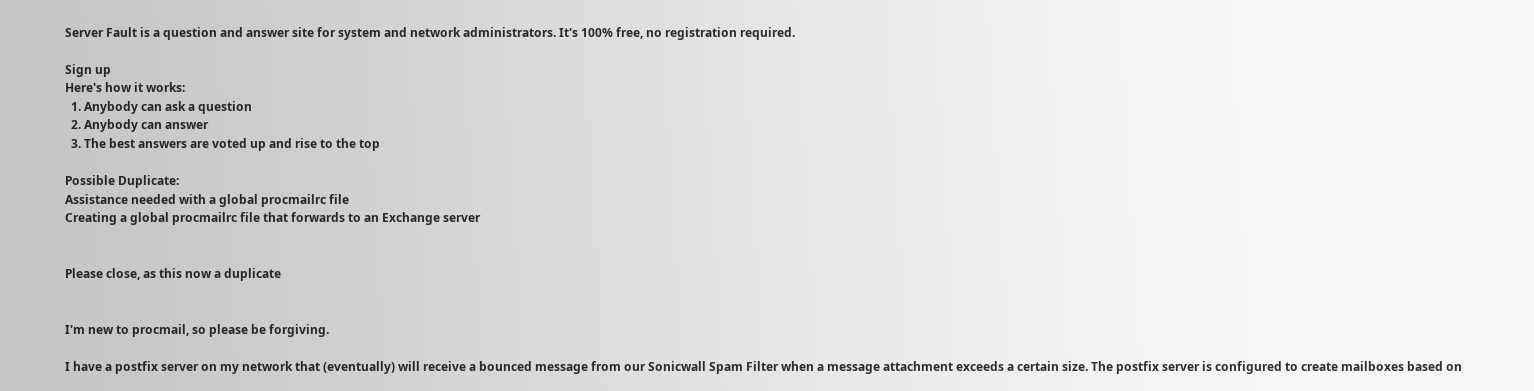Server Fault is a question and answer site for system and network administrators. It's 100% free, no registration required.

Sign up
Here's how it works:
  1. Anybody can ask a question
  2. Anybody can answer
  3. The best answers are voted up and rise to the top

Possible Duplicate:
Assistance needed with a global procmailrc file
Creating a global procmailrc file that forwards to an Exchange server


Please close, as this now a duplicate


I'm new to procmail, so please be forgiving.

I have a postfix server on my network that (eventually) will receive a bounced message from our Sonicwall Spam Filter when a message attachment exceeds a certain size. The postfix server is configured to create mailboxes based on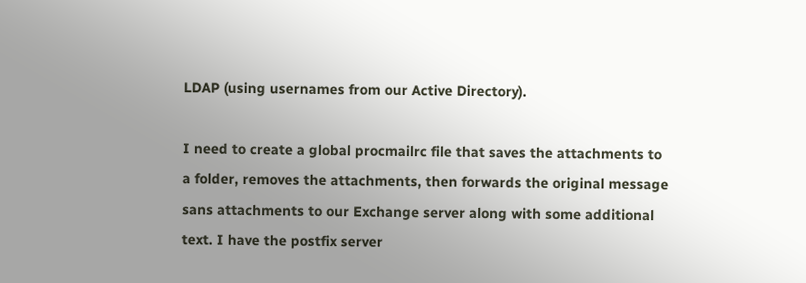LDAP (using usernames from our Active Directory).

I need to create a global procmailrc file that saves the attachments to a folder, removes the attachments, then forwards the original message sans attachments to our Exchange server along with some additional text. I have the postfix server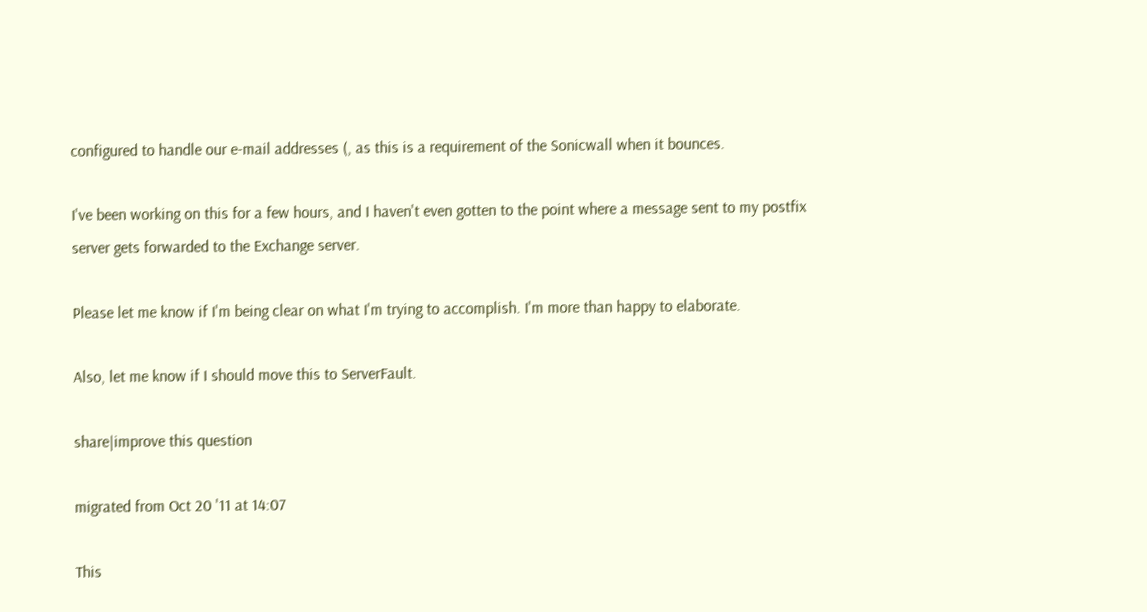configured to handle our e-mail addresses (, as this is a requirement of the Sonicwall when it bounces.

I've been working on this for a few hours, and I haven't even gotten to the point where a message sent to my postfix server gets forwarded to the Exchange server.

Please let me know if I'm being clear on what I'm trying to accomplish. I'm more than happy to elaborate.

Also, let me know if I should move this to ServerFault.

share|improve this question

migrated from Oct 20 '11 at 14:07

This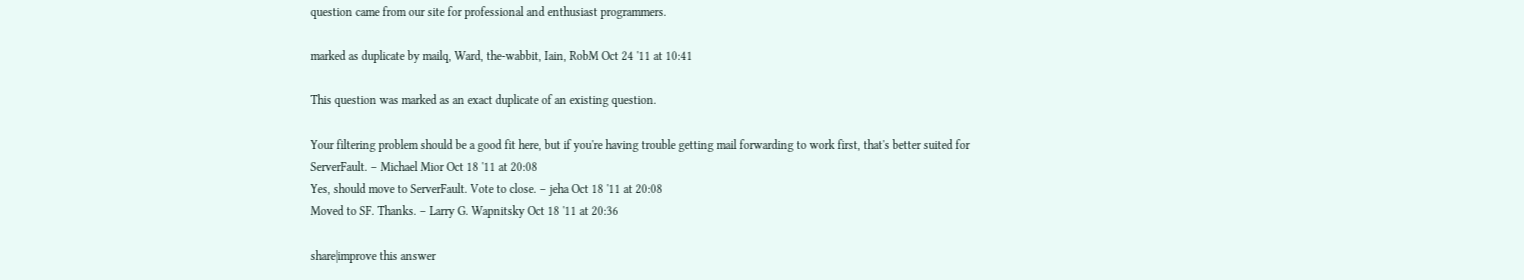question came from our site for professional and enthusiast programmers.

marked as duplicate by mailq, Ward, the-wabbit, Iain, RobM Oct 24 '11 at 10:41

This question was marked as an exact duplicate of an existing question.

Your filtering problem should be a good fit here, but if you're having trouble getting mail forwarding to work first, that's better suited for ServerFault. – Michael Mior Oct 18 '11 at 20:08
Yes, should move to ServerFault. Vote to close. – jeha Oct 18 '11 at 20:08
Moved to SF. Thanks. – Larry G. Wapnitsky Oct 18 '11 at 20:36

share|improve this answer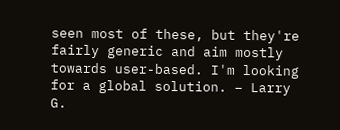seen most of these, but they're fairly generic and aim mostly towards user-based. I'm looking for a global solution. – Larry G.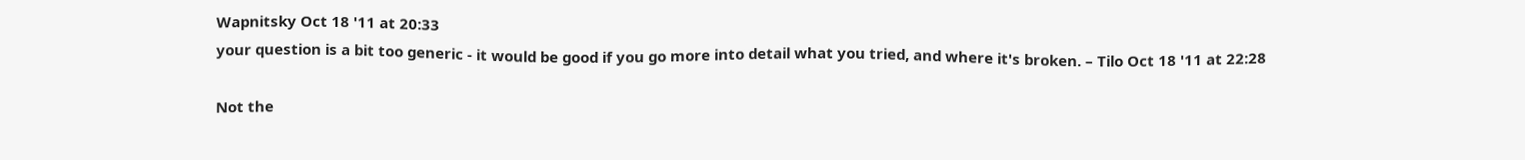Wapnitsky Oct 18 '11 at 20:33
your question is a bit too generic - it would be good if you go more into detail what you tried, and where it's broken. – Tilo Oct 18 '11 at 22:28

Not the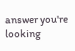answer you're looking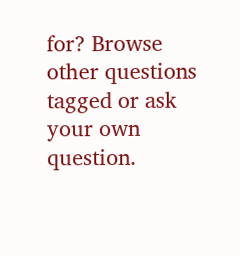for? Browse other questions tagged or ask your own question.